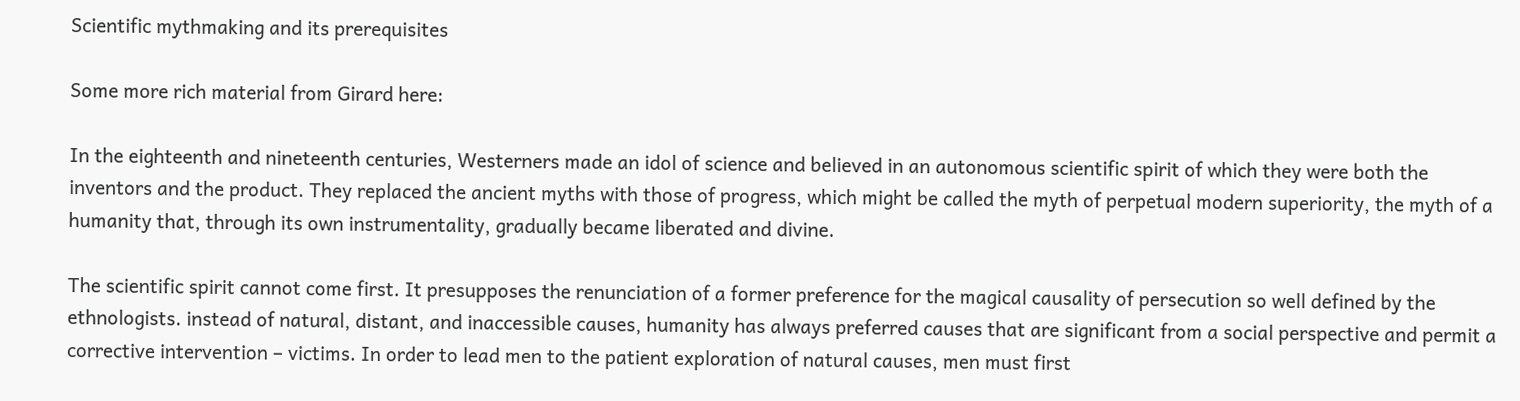Scientific mythmaking and its prerequisites

Some more rich material from Girard here:

In the eighteenth and nineteenth centuries, Westerners made an idol of science and believed in an autonomous scientific spirit of which they were both the inventors and the product. They replaced the ancient myths with those of progress, which might be called the myth of perpetual modern superiority, the myth of a humanity that, through its own instrumentality, gradually became liberated and divine.

The scientific spirit cannot come first. It presupposes the renunciation of a former preference for the magical causality of persecution so well defined by the ethnologists. instead of natural, distant, and inaccessible causes, humanity has always preferred causes that are significant from a social perspective and permit a corrective intervention – victims. In order to lead men to the patient exploration of natural causes, men must first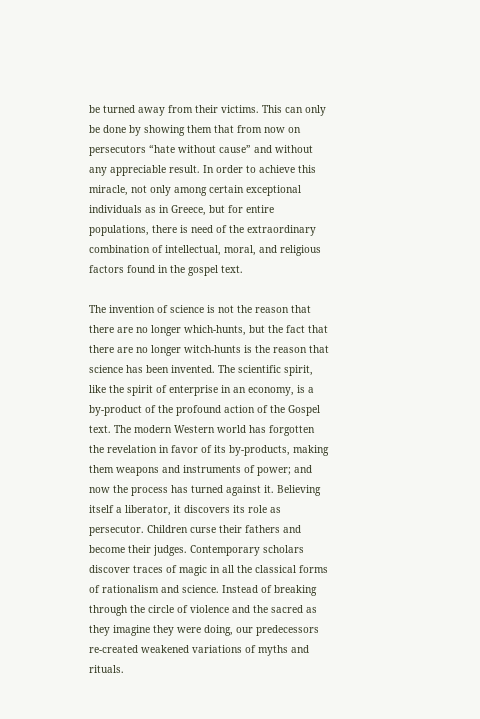be turned away from their victims. This can only be done by showing them that from now on persecutors “hate without cause” and without any appreciable result. In order to achieve this miracle, not only among certain exceptional individuals as in Greece, but for entire populations, there is need of the extraordinary combination of intellectual, moral, and religious factors found in the gospel text.

The invention of science is not the reason that there are no longer which-hunts, but the fact that there are no longer witch-hunts is the reason that science has been invented. The scientific spirit, like the spirit of enterprise in an economy, is a by-product of the profound action of the Gospel text. The modern Western world has forgotten the revelation in favor of its by-products, making them weapons and instruments of power; and now the process has turned against it. Believing itself a liberator, it discovers its role as persecutor. Children curse their fathers and become their judges. Contemporary scholars discover traces of magic in all the classical forms of rationalism and science. Instead of breaking through the circle of violence and the sacred as they imagine they were doing, our predecessors re-created weakened variations of myths and rituals.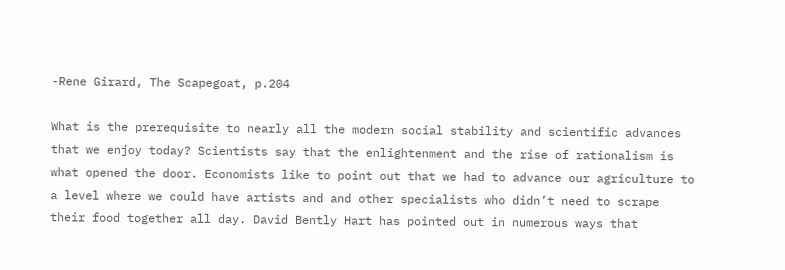-Rene Girard, The Scapegoat, p.204

What is the prerequisite to nearly all the modern social stability and scientific advances that we enjoy today? Scientists say that the enlightenment and the rise of rationalism is what opened the door. Economists like to point out that we had to advance our agriculture to a level where we could have artists and and other specialists who didn’t need to scrape their food together all day. David Bently Hart has pointed out in numerous ways that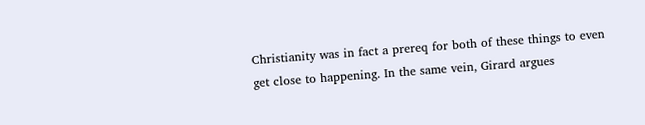Christianity was in fact a prereq for both of these things to even get close to happening. In the same vein, Girard argues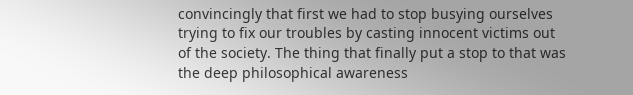convincingly that first we had to stop busying ourselves trying to fix our troubles by casting innocent victims out of the society. The thing that finally put a stop to that was the deep philosophical awareness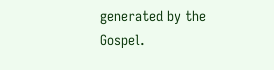generated by the Gospel.